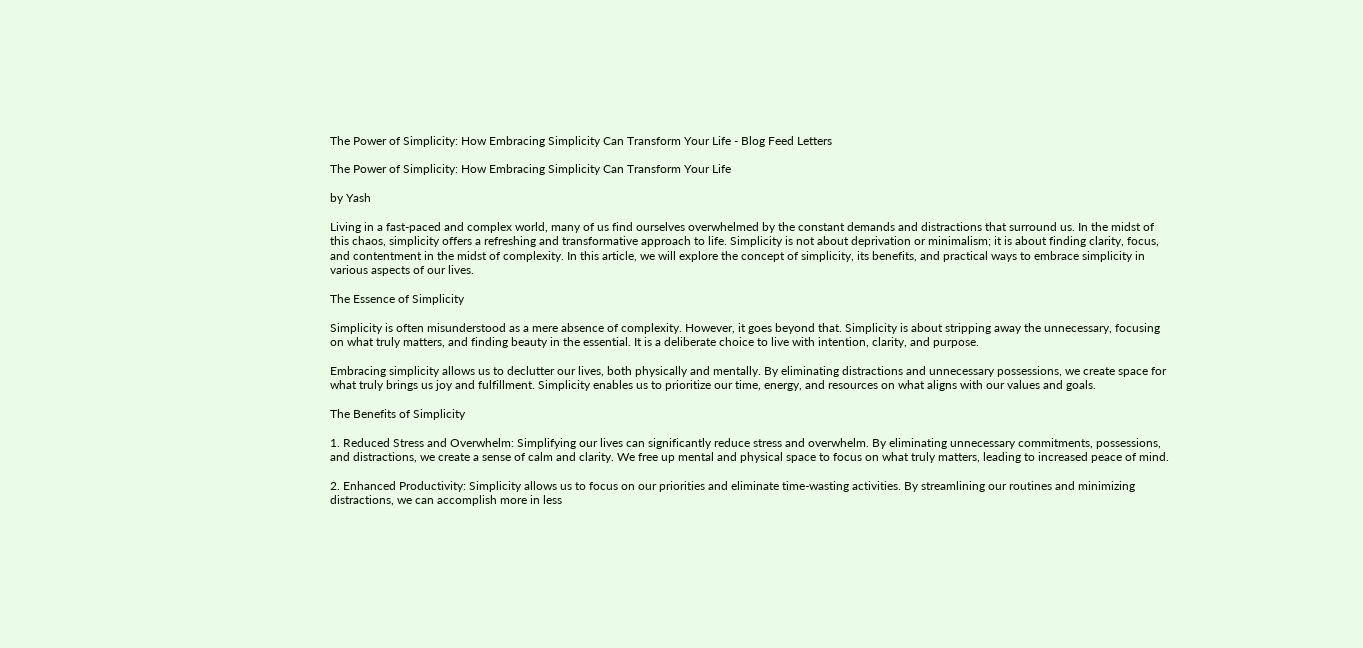The Power of Simplicity: How Embracing Simplicity Can Transform Your Life - Blog Feed Letters

The Power of Simplicity: How Embracing Simplicity Can Transform Your Life

by Yash

Living in a fast-paced and complex world, many of us find ourselves overwhelmed by the constant demands and distractions that surround us. In the midst of this chaos, simplicity offers a refreshing and transformative approach to life. Simplicity is not about deprivation or minimalism; it is about finding clarity, focus, and contentment in the midst of complexity. In this article, we will explore the concept of simplicity, its benefits, and practical ways to embrace simplicity in various aspects of our lives.

The Essence of Simplicity

Simplicity is often misunderstood as a mere absence of complexity. However, it goes beyond that. Simplicity is about stripping away the unnecessary, focusing on what truly matters, and finding beauty in the essential. It is a deliberate choice to live with intention, clarity, and purpose.

Embracing simplicity allows us to declutter our lives, both physically and mentally. By eliminating distractions and unnecessary possessions, we create space for what truly brings us joy and fulfillment. Simplicity enables us to prioritize our time, energy, and resources on what aligns with our values and goals.

The Benefits of Simplicity

1. Reduced Stress and Overwhelm: Simplifying our lives can significantly reduce stress and overwhelm. By eliminating unnecessary commitments, possessions, and distractions, we create a sense of calm and clarity. We free up mental and physical space to focus on what truly matters, leading to increased peace of mind.

2. Enhanced Productivity: Simplicity allows us to focus on our priorities and eliminate time-wasting activities. By streamlining our routines and minimizing distractions, we can accomplish more in less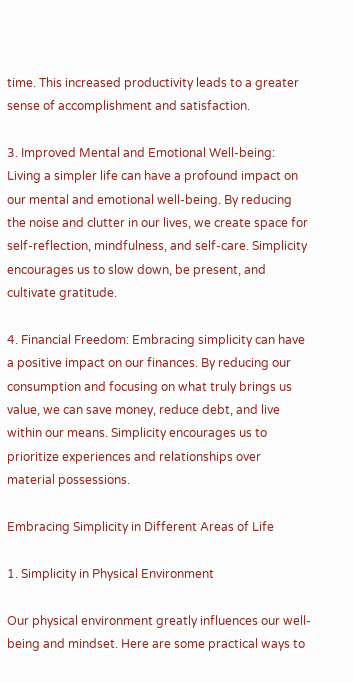time. This increased productivity leads to a greater sense of accomplishment and satisfaction.

3. Improved Mental and Emotional Well-being: Living a simpler life can have a profound impact on our mental and emotional well-being. By reducing the noise and clutter in our lives, we create space for self-reflection, mindfulness, and self-care. Simplicity encourages us to slow down, be present, and cultivate gratitude.

4. Financial Freedom: Embracing simplicity can have a positive impact on our finances. By reducing our consumption and focusing on what truly brings us value, we can save money, reduce debt, and live within our means. Simplicity encourages us to prioritize experiences and relationships over material possessions.

Embracing Simplicity in Different Areas of Life

1. Simplicity in Physical Environment

Our physical environment greatly influences our well-being and mindset. Here are some practical ways to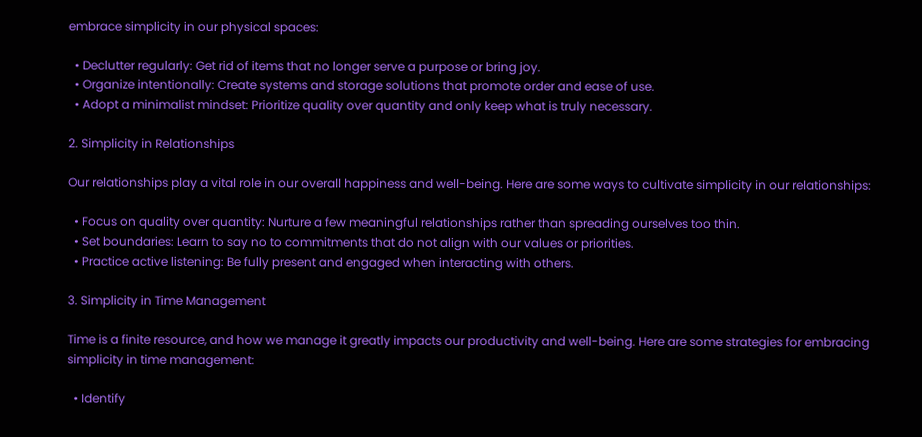embrace simplicity in our physical spaces:

  • Declutter regularly: Get rid of items that no longer serve a purpose or bring joy.
  • Organize intentionally: Create systems and storage solutions that promote order and ease of use.
  • Adopt a minimalist mindset: Prioritize quality over quantity and only keep what is truly necessary.

2. Simplicity in Relationships

Our relationships play a vital role in our overall happiness and well-being. Here are some ways to cultivate simplicity in our relationships:

  • Focus on quality over quantity: Nurture a few meaningful relationships rather than spreading ourselves too thin.
  • Set boundaries: Learn to say no to commitments that do not align with our values or priorities.
  • Practice active listening: Be fully present and engaged when interacting with others.

3. Simplicity in Time Management

Time is a finite resource, and how we manage it greatly impacts our productivity and well-being. Here are some strategies for embracing simplicity in time management:

  • Identify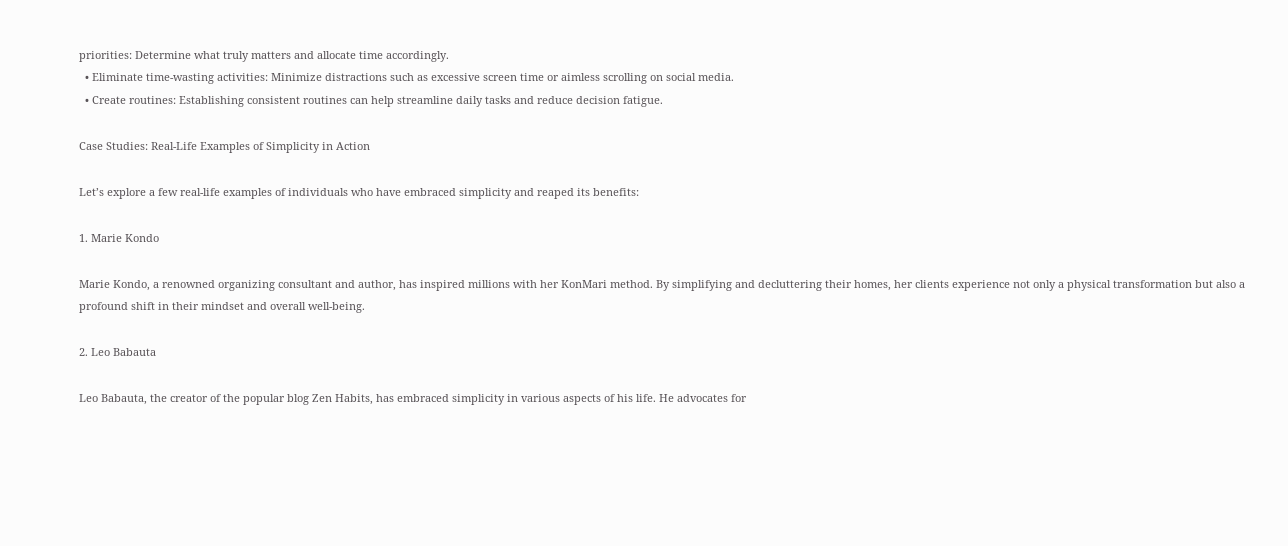priorities: Determine what truly matters and allocate time accordingly.
  • Eliminate time-wasting activities: Minimize distractions such as excessive screen time or aimless scrolling on social media.
  • Create routines: Establishing consistent routines can help streamline daily tasks and reduce decision fatigue.

Case Studies: Real-Life Examples of Simplicity in Action

Let’s explore a few real-life examples of individuals who have embraced simplicity and reaped its benefits:

1. Marie Kondo

Marie Kondo, a renowned organizing consultant and author, has inspired millions with her KonMari method. By simplifying and decluttering their homes, her clients experience not only a physical transformation but also a profound shift in their mindset and overall well-being.

2. Leo Babauta

Leo Babauta, the creator of the popular blog Zen Habits, has embraced simplicity in various aspects of his life. He advocates for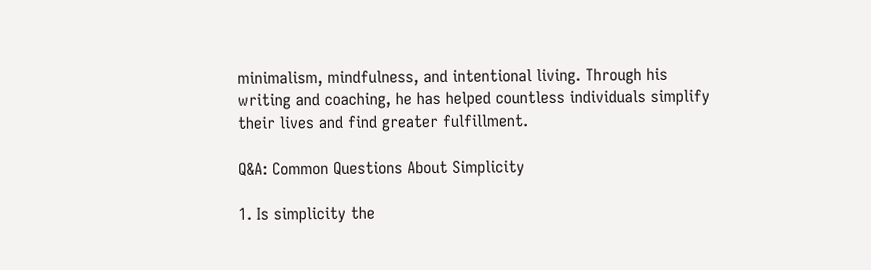minimalism, mindfulness, and intentional living. Through his writing and coaching, he has helped countless individuals simplify their lives and find greater fulfillment.

Q&A: Common Questions About Simplicity

1. Is simplicity the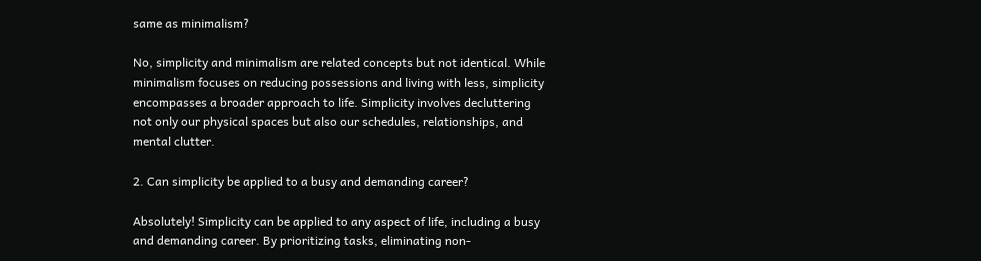same as minimalism?

No, simplicity and minimalism are related concepts but not identical. While minimalism focuses on reducing possessions and living with less, simplicity encompasses a broader approach to life. Simplicity involves decluttering not only our physical spaces but also our schedules, relationships, and mental clutter.

2. Can simplicity be applied to a busy and demanding career?

Absolutely! Simplicity can be applied to any aspect of life, including a busy and demanding career. By prioritizing tasks, eliminating non-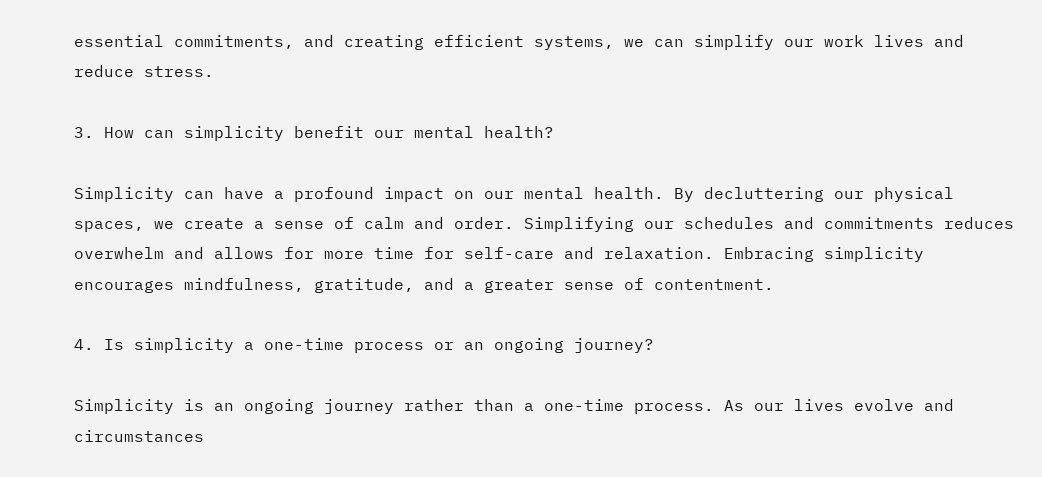essential commitments, and creating efficient systems, we can simplify our work lives and reduce stress.

3. How can simplicity benefit our mental health?

Simplicity can have a profound impact on our mental health. By decluttering our physical spaces, we create a sense of calm and order. Simplifying our schedules and commitments reduces overwhelm and allows for more time for self-care and relaxation. Embracing simplicity encourages mindfulness, gratitude, and a greater sense of contentment.

4. Is simplicity a one-time process or an ongoing journey?

Simplicity is an ongoing journey rather than a one-time process. As our lives evolve and circumstances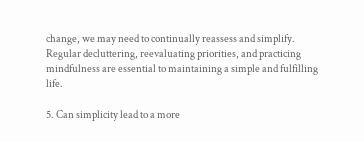change, we may need to continually reassess and simplify. Regular decluttering, reevaluating priorities, and practicing mindfulness are essential to maintaining a simple and fulfilling life.

5. Can simplicity lead to a more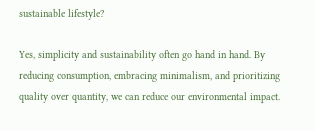sustainable lifestyle?

Yes, simplicity and sustainability often go hand in hand. By reducing consumption, embracing minimalism, and prioritizing quality over quantity, we can reduce our environmental impact.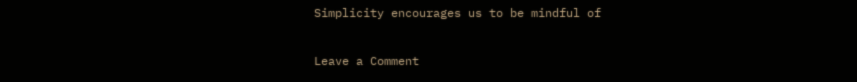Simplicity encourages us to be mindful of

Leave a Comment